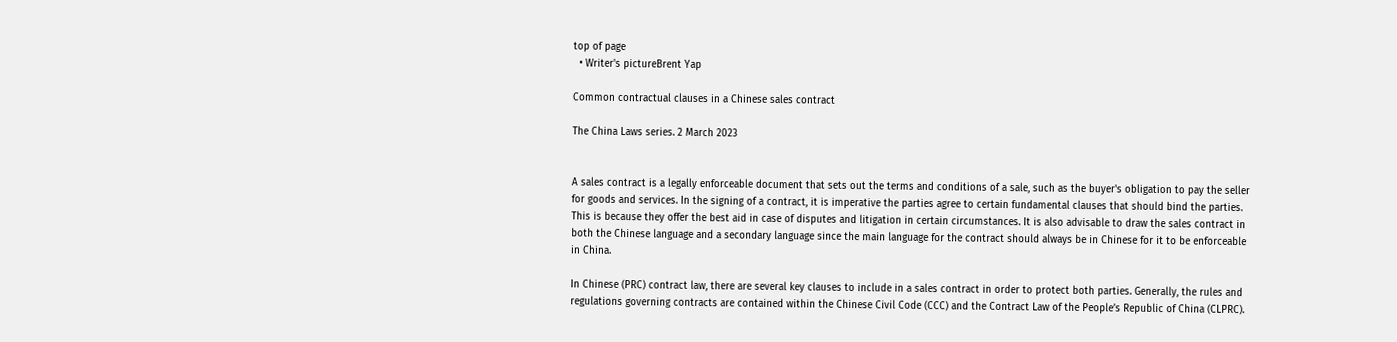top of page
  • Writer's pictureBrent Yap

Common contractual clauses in a Chinese sales contract

The China Laws series. 2 March 2023


A sales contract is a legally enforceable document that sets out the terms and conditions of a sale, such as the buyer's obligation to pay the seller for goods and services. In the signing of a contract, it is imperative the parties agree to certain fundamental clauses that should bind the parties. This is because they offer the best aid in case of disputes and litigation in certain circumstances. It is also advisable to draw the sales contract in both the Chinese language and a secondary language since the main language for the contract should always be in Chinese for it to be enforceable in China.

In Chinese (PRC) contract law, there are several key clauses to include in a sales contract in order to protect both parties. Generally, the rules and regulations governing contracts are contained within the Chinese Civil Code (CCC) and the Contract Law of the People’s Republic of China (CLPRC).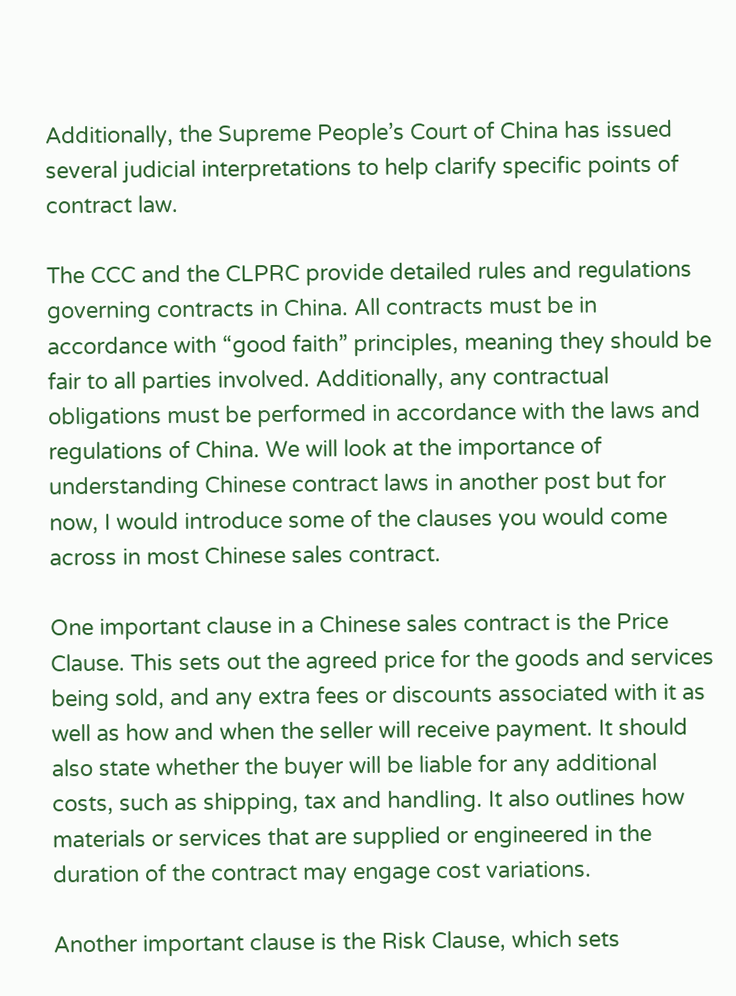Additionally, the Supreme People’s Court of China has issued several judicial interpretations to help clarify specific points of contract law.

The CCC and the CLPRC provide detailed rules and regulations governing contracts in China. All contracts must be in accordance with “good faith” principles, meaning they should be fair to all parties involved. Additionally, any contractual obligations must be performed in accordance with the laws and regulations of China. We will look at the importance of understanding Chinese contract laws in another post but for now, I would introduce some of the clauses you would come across in most Chinese sales contract.

One important clause in a Chinese sales contract is the Price Clause. This sets out the agreed price for the goods and services being sold, and any extra fees or discounts associated with it as well as how and when the seller will receive payment. It should also state whether the buyer will be liable for any additional costs, such as shipping, tax and handling. It also outlines how materials or services that are supplied or engineered in the duration of the contract may engage cost variations.

Another important clause is the Risk Clause, which sets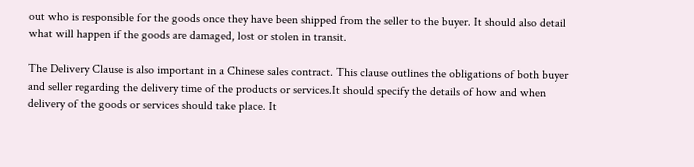out who is responsible for the goods once they have been shipped from the seller to the buyer. It should also detail what will happen if the goods are damaged, lost or stolen in transit.

The Delivery Clause is also important in a Chinese sales contract. This clause outlines the obligations of both buyer and seller regarding the delivery time of the products or services.It should specify the details of how and when delivery of the goods or services should take place. It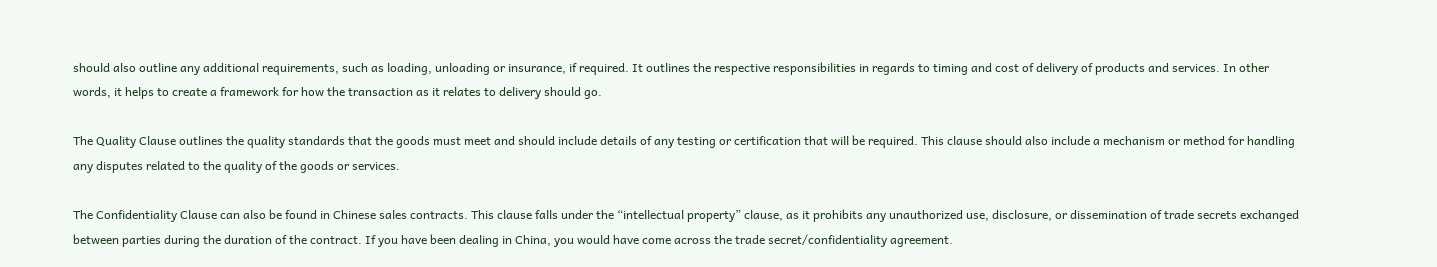should also outline any additional requirements, such as loading, unloading or insurance, if required. It outlines the respective responsibilities in regards to timing and cost of delivery of products and services. In other words, it helps to create a framework for how the transaction as it relates to delivery should go.

The Quality Clause outlines the quality standards that the goods must meet and should include details of any testing or certification that will be required. This clause should also include a mechanism or method for handling any disputes related to the quality of the goods or services.

The Confidentiality Clause can also be found in Chinese sales contracts. This clause falls under the “intellectual property” clause, as it prohibits any unauthorized use, disclosure, or dissemination of trade secrets exchanged between parties during the duration of the contract. If you have been dealing in China, you would have come across the trade secret/confidentiality agreement.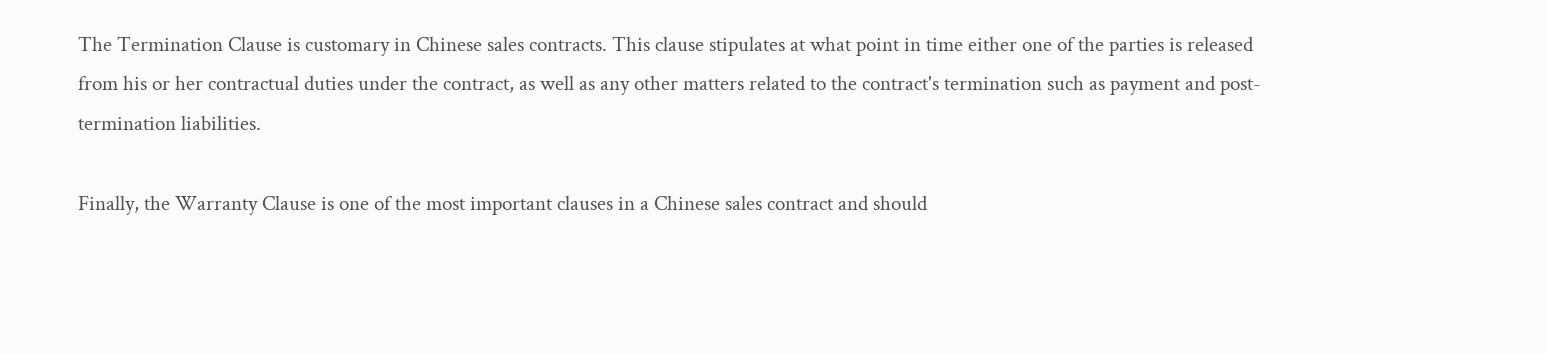The Termination Clause is customary in Chinese sales contracts. This clause stipulates at what point in time either one of the parties is released from his or her contractual duties under the contract, as well as any other matters related to the contract's termination such as payment and post-termination liabilities.

Finally, the Warranty Clause is one of the most important clauses in a Chinese sales contract and should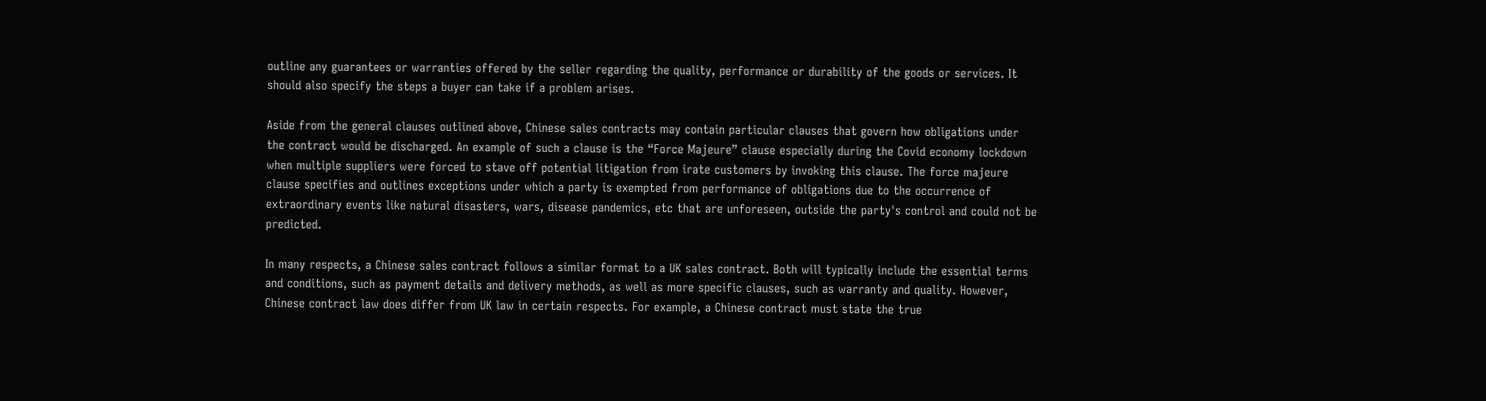outline any guarantees or warranties offered by the seller regarding the quality, performance or durability of the goods or services. It should also specify the steps a buyer can take if a problem arises.

Aside from the general clauses outlined above, Chinese sales contracts may contain particular clauses that govern how obligations under the contract would be discharged. An example of such a clause is the “Force Majeure” clause especially during the Covid economy lockdown when multiple suppliers were forced to stave off potential litigation from irate customers by invoking this clause. The force majeure clause specifies and outlines exceptions under which a party is exempted from performance of obligations due to the occurrence of extraordinary events like natural disasters, wars, disease pandemics, etc that are unforeseen, outside the party's control and could not be predicted.

In many respects, a Chinese sales contract follows a similar format to a UK sales contract. Both will typically include the essential terms and conditions, such as payment details and delivery methods, as well as more specific clauses, such as warranty and quality. However, Chinese contract law does differ from UK law in certain respects. For example, a Chinese contract must state the true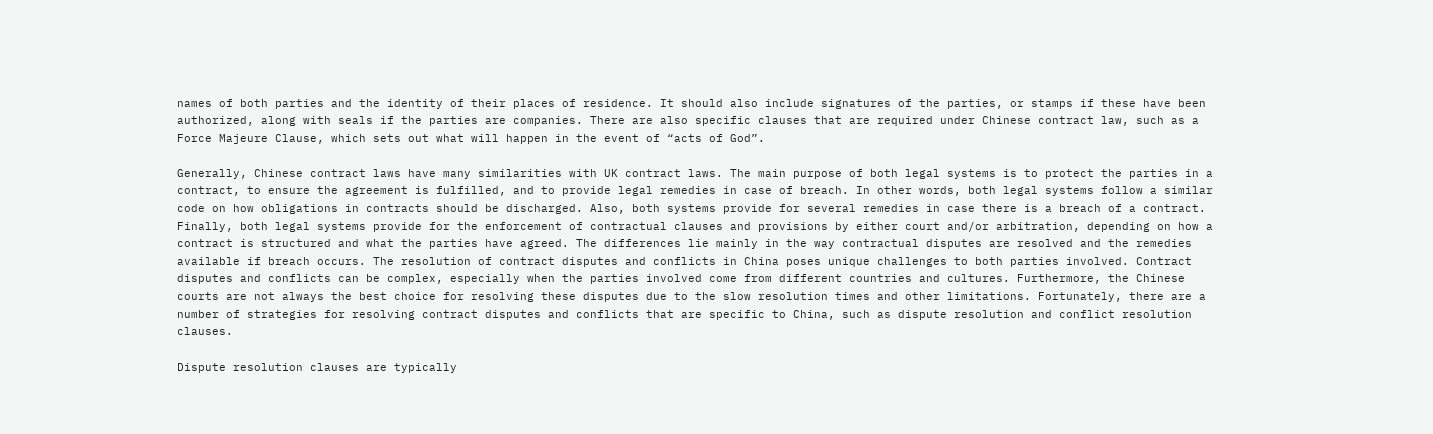names of both parties and the identity of their places of residence. It should also include signatures of the parties, or stamps if these have been authorized, along with seals if the parties are companies. There are also specific clauses that are required under Chinese contract law, such as a Force Majeure Clause, which sets out what will happen in the event of “acts of God”.

Generally, Chinese contract laws have many similarities with UK contract laws. The main purpose of both legal systems is to protect the parties in a contract, to ensure the agreement is fulfilled, and to provide legal remedies in case of breach. In other words, both legal systems follow a similar code on how obligations in contracts should be discharged. Also, both systems provide for several remedies in case there is a breach of a contract. Finally, both legal systems provide for the enforcement of contractual clauses and provisions by either court and/or arbitration, depending on how a contract is structured and what the parties have agreed. The differences lie mainly in the way contractual disputes are resolved and the remedies available if breach occurs. The resolution of contract disputes and conflicts in China poses unique challenges to both parties involved. Contract disputes and conflicts can be complex, especially when the parties involved come from different countries and cultures. Furthermore, the Chinese courts are not always the best choice for resolving these disputes due to the slow resolution times and other limitations. Fortunately, there are a number of strategies for resolving contract disputes and conflicts that are specific to China, such as dispute resolution and conflict resolution clauses.

Dispute resolution clauses are typically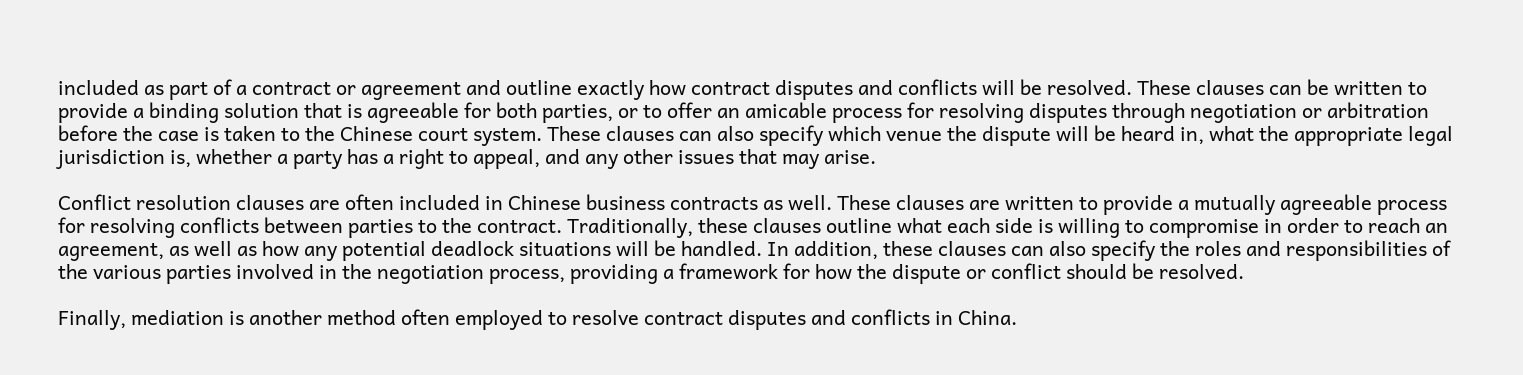included as part of a contract or agreement and outline exactly how contract disputes and conflicts will be resolved. These clauses can be written to provide a binding solution that is agreeable for both parties, or to offer an amicable process for resolving disputes through negotiation or arbitration before the case is taken to the Chinese court system. These clauses can also specify which venue the dispute will be heard in, what the appropriate legal jurisdiction is, whether a party has a right to appeal, and any other issues that may arise.

Conflict resolution clauses are often included in Chinese business contracts as well. These clauses are written to provide a mutually agreeable process for resolving conflicts between parties to the contract. Traditionally, these clauses outline what each side is willing to compromise in order to reach an agreement, as well as how any potential deadlock situations will be handled. In addition, these clauses can also specify the roles and responsibilities of the various parties involved in the negotiation process, providing a framework for how the dispute or conflict should be resolved.

Finally, mediation is another method often employed to resolve contract disputes and conflicts in China.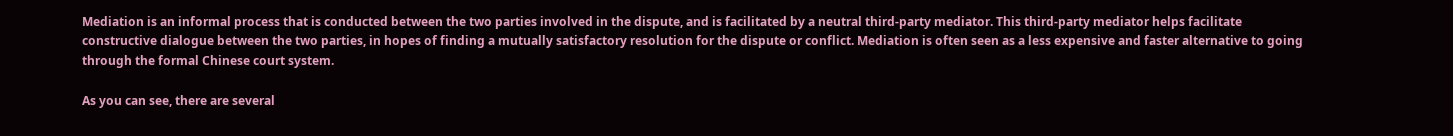Mediation is an informal process that is conducted between the two parties involved in the dispute, and is facilitated by a neutral third-party mediator. This third-party mediator helps facilitate constructive dialogue between the two parties, in hopes of finding a mutually satisfactory resolution for the dispute or conflict. Mediation is often seen as a less expensive and faster alternative to going through the formal Chinese court system.

As you can see, there are several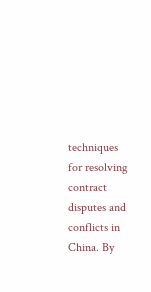techniques for resolving contract disputes and conflicts in China. By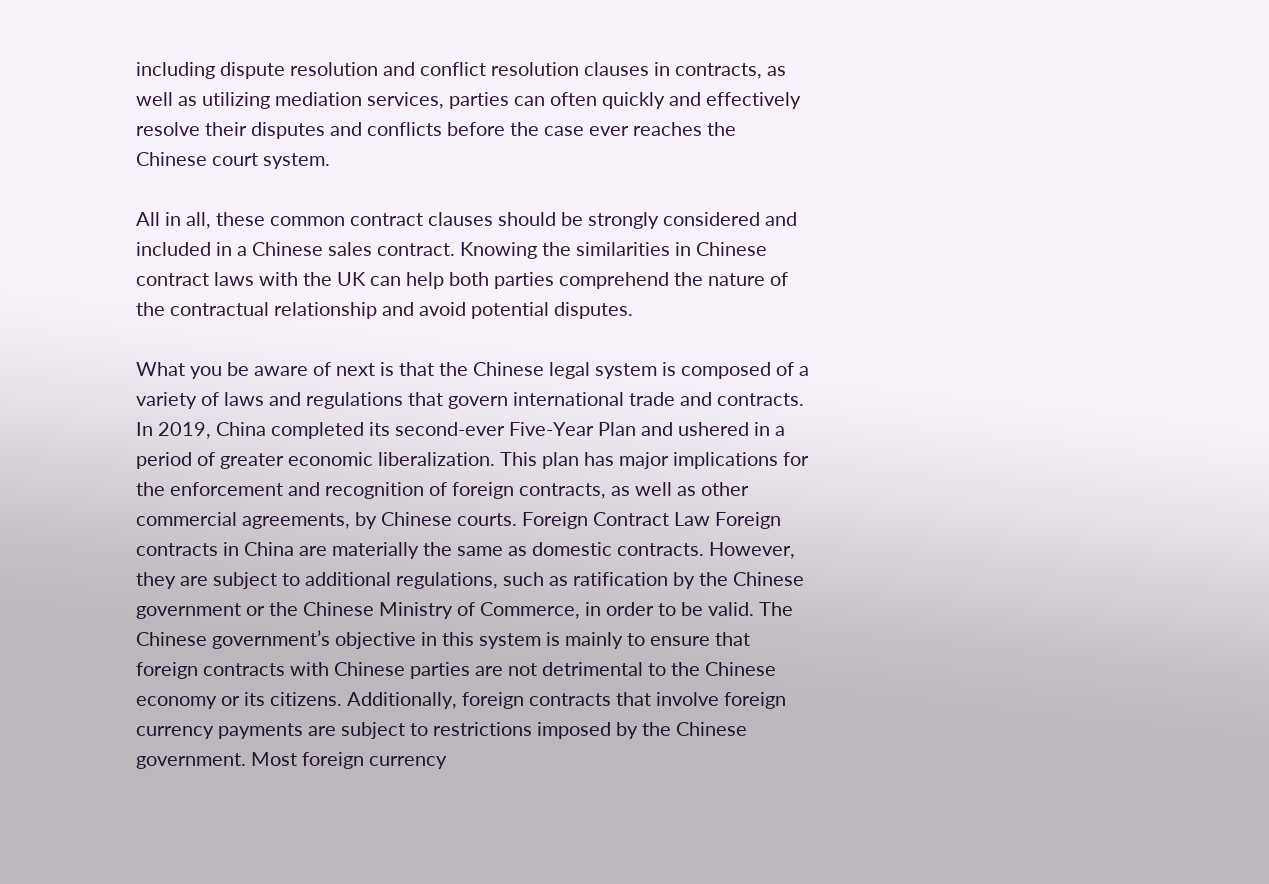including dispute resolution and conflict resolution clauses in contracts, as well as utilizing mediation services, parties can often quickly and effectively resolve their disputes and conflicts before the case ever reaches the Chinese court system.

All in all, these common contract clauses should be strongly considered and included in a Chinese sales contract. Knowing the similarities in Chinese contract laws with the UK can help both parties comprehend the nature of the contractual relationship and avoid potential disputes.

What you be aware of next is that the Chinese legal system is composed of a variety of laws and regulations that govern international trade and contracts. In 2019, China completed its second-ever Five-Year Plan and ushered in a period of greater economic liberalization. This plan has major implications for the enforcement and recognition of foreign contracts, as well as other commercial agreements, by Chinese courts. Foreign Contract Law Foreign contracts in China are materially the same as domestic contracts. However, they are subject to additional regulations, such as ratification by the Chinese government or the Chinese Ministry of Commerce, in order to be valid. The Chinese government’s objective in this system is mainly to ensure that foreign contracts with Chinese parties are not detrimental to the Chinese economy or its citizens. Additionally, foreign contracts that involve foreign currency payments are subject to restrictions imposed by the Chinese government. Most foreign currency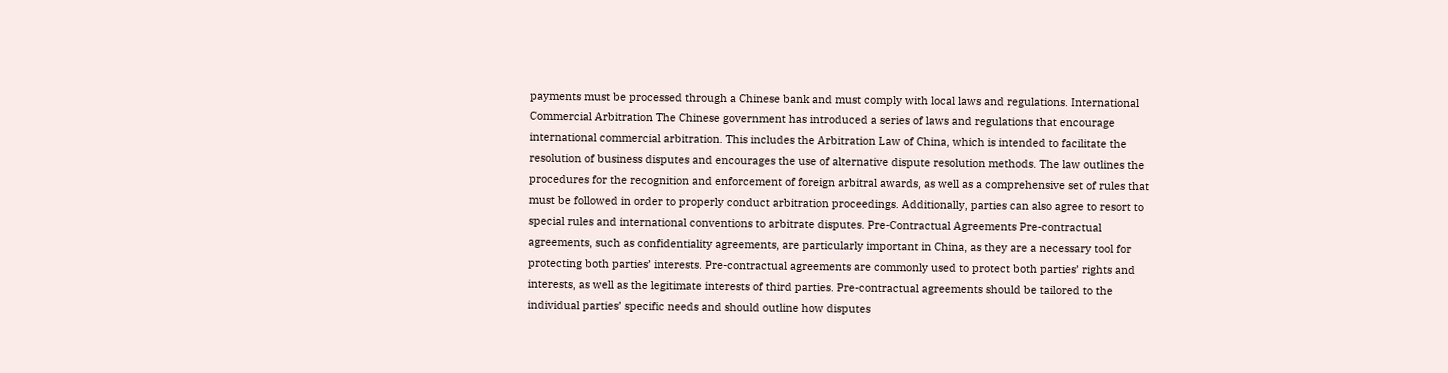payments must be processed through a Chinese bank and must comply with local laws and regulations. International Commercial Arbitration The Chinese government has introduced a series of laws and regulations that encourage international commercial arbitration. This includes the Arbitration Law of China, which is intended to facilitate the resolution of business disputes and encourages the use of alternative dispute resolution methods. The law outlines the procedures for the recognition and enforcement of foreign arbitral awards, as well as a comprehensive set of rules that must be followed in order to properly conduct arbitration proceedings. Additionally, parties can also agree to resort to special rules and international conventions to arbitrate disputes. Pre-Contractual Agreements Pre-contractual agreements, such as confidentiality agreements, are particularly important in China, as they are a necessary tool for protecting both parties’ interests. Pre-contractual agreements are commonly used to protect both parties’ rights and interests, as well as the legitimate interests of third parties. Pre-contractual agreements should be tailored to the individual parties’ specific needs and should outline how disputes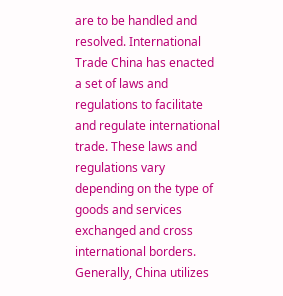are to be handled and resolved. International Trade China has enacted a set of laws and regulations to facilitate and regulate international trade. These laws and regulations vary depending on the type of goods and services exchanged and cross international borders. Generally, China utilizes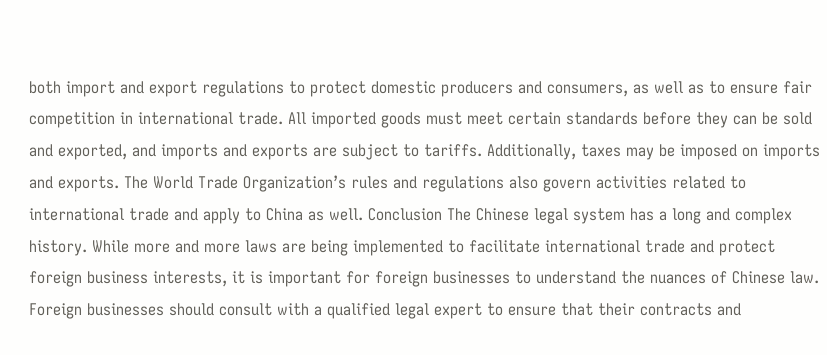both import and export regulations to protect domestic producers and consumers, as well as to ensure fair competition in international trade. All imported goods must meet certain standards before they can be sold and exported, and imports and exports are subject to tariffs. Additionally, taxes may be imposed on imports and exports. The World Trade Organization’s rules and regulations also govern activities related to international trade and apply to China as well. Conclusion The Chinese legal system has a long and complex history. While more and more laws are being implemented to facilitate international trade and protect foreign business interests, it is important for foreign businesses to understand the nuances of Chinese law. Foreign businesses should consult with a qualified legal expert to ensure that their contracts and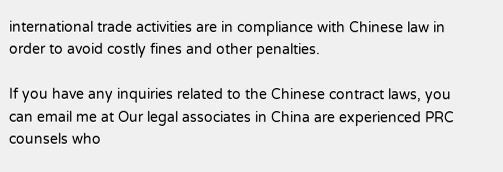international trade activities are in compliance with Chinese law in order to avoid costly fines and other penalties.

If you have any inquiries related to the Chinese contract laws, you can email me at Our legal associates in China are experienced PRC counsels who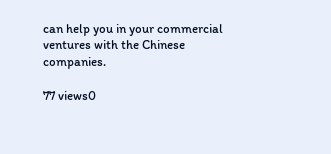can help you in your commercial ventures with the Chinese companies.

77 views0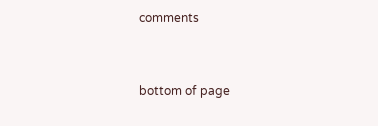comments


bottom of page